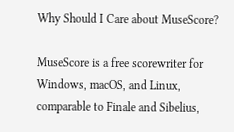Why Should I Care about MuseScore?

MuseScore is a free scorewriter for Windows, macOS, and Linux, comparable to Finale and Sibelius,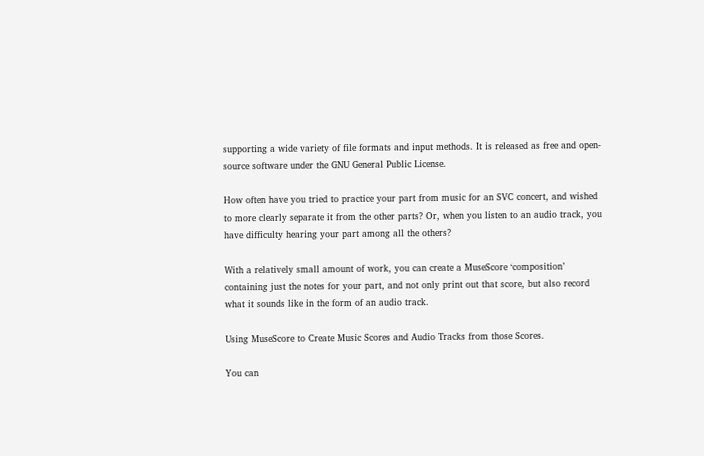supporting a wide variety of file formats and input methods. It is released as free and open-source software under the GNU General Public License.

How often have you tried to practice your part from music for an SVC concert, and wished to more clearly separate it from the other parts? Or, when you listen to an audio track, you have difficulty hearing your part among all the others?

With a relatively small amount of work, you can create a MuseScore ‘composition’ containing just the notes for your part, and not only print out that score, but also record what it sounds like in the form of an audio track.

Using MuseScore to Create Music Scores and Audio Tracks from those Scores.

You can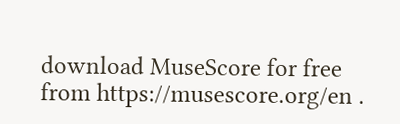download MuseScore for free from https://musescore.org/en .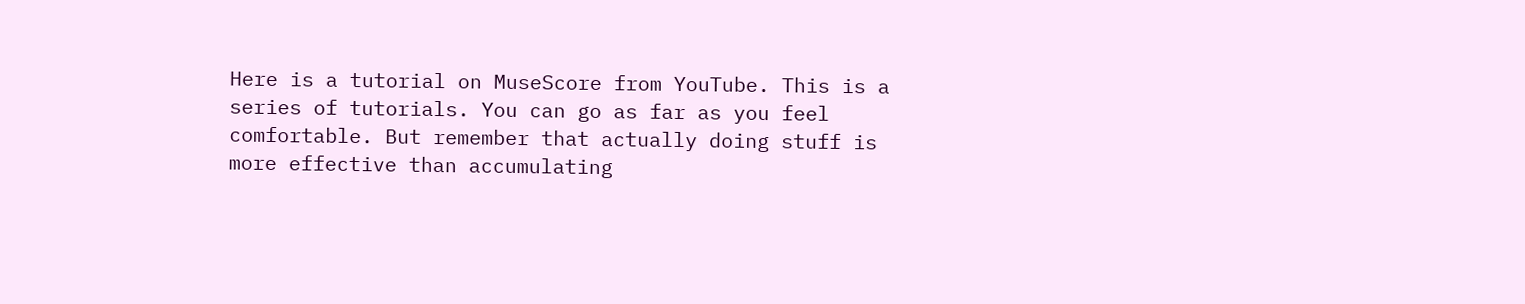Here is a tutorial on MuseScore from YouTube. This is a series of tutorials. You can go as far as you feel comfortable. But remember that actually doing stuff is more effective than accumulating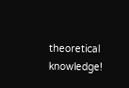theoretical knowledge!